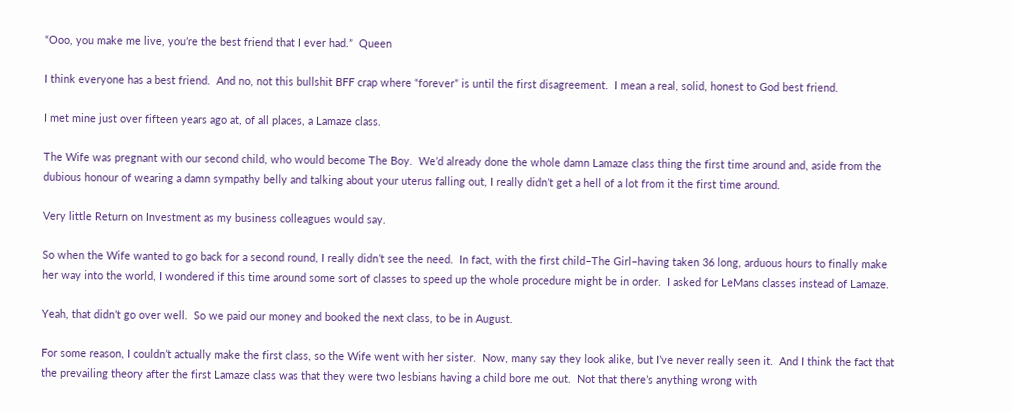“Ooo, you make me live, you’re the best friend that I ever had.”  Queen

I think everyone has a best friend.  And no, not this bullshit BFF crap where “forever” is until the first disagreement.  I mean a real, solid, honest to God best friend.

I met mine just over fifteen years ago at, of all places, a Lamaze class.

The Wife was pregnant with our second child, who would become The Boy.  We’d already done the whole damn Lamaze class thing the first time around and, aside from the dubious honour of wearing a damn sympathy belly and talking about your uterus falling out, I really didn’t get a hell of a lot from it the first time around.

Very little Return on Investment as my business colleagues would say.

So when the Wife wanted to go back for a second round, I really didn’t see the need.  In fact, with the first child–The Girl–having taken 36 long, arduous hours to finally make her way into the world, I wondered if this time around some sort of classes to speed up the whole procedure might be in order.  I asked for LeMans classes instead of Lamaze.

Yeah, that didn’t go over well.  So we paid our money and booked the next class, to be in August.

For some reason, I couldn’t actually make the first class, so the Wife went with her sister.  Now, many say they look alike, but I’ve never really seen it.  And I think the fact that the prevailing theory after the first Lamaze class was that they were two lesbians having a child bore me out.  Not that there’s anything wrong with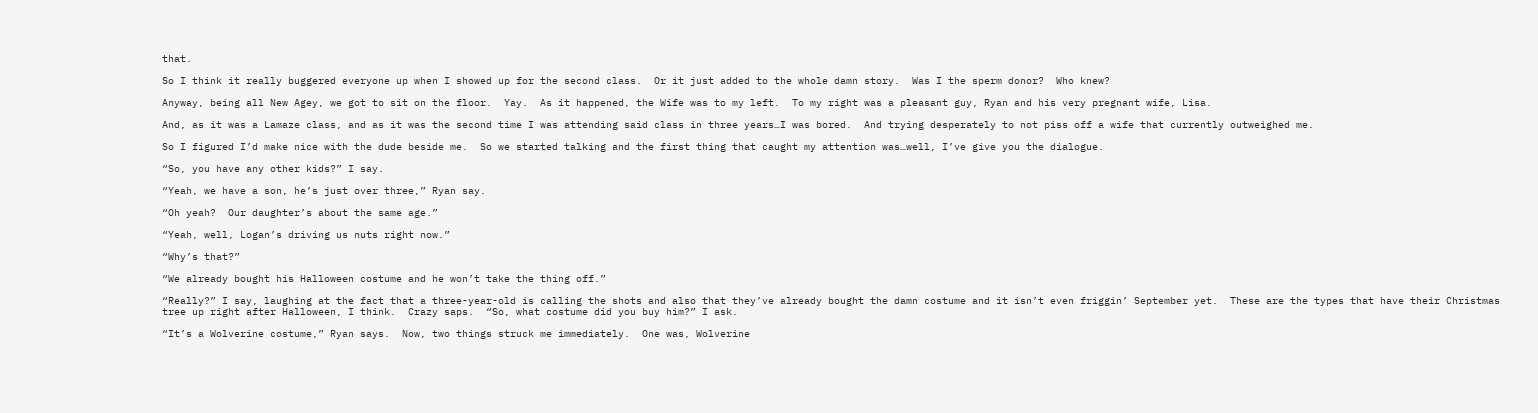that.

So I think it really buggered everyone up when I showed up for the second class.  Or it just added to the whole damn story.  Was I the sperm donor?  Who knew?

Anyway, being all New Agey, we got to sit on the floor.  Yay.  As it happened, the Wife was to my left.  To my right was a pleasant guy, Ryan and his very pregnant wife, Lisa.

And, as it was a Lamaze class, and as it was the second time I was attending said class in three years…I was bored.  And trying desperately to not piss off a wife that currently outweighed me.

So I figured I’d make nice with the dude beside me.  So we started talking and the first thing that caught my attention was…well, I’ve give you the dialogue.

“So, you have any other kids?” I say.

“Yeah, we have a son, he’s just over three,” Ryan say.

“Oh yeah?  Our daughter’s about the same age.”

“Yeah, well, Logan’s driving us nuts right now.”

“Why’s that?”

“We already bought his Halloween costume and he won’t take the thing off.”

“Really?” I say, laughing at the fact that a three-year-old is calling the shots and also that they’ve already bought the damn costume and it isn’t even friggin’ September yet.  These are the types that have their Christmas tree up right after Halloween, I think.  Crazy saps.  “So, what costume did you buy him?” I ask.

“It’s a Wolverine costume,” Ryan says.  Now, two things struck me immediately.  One was, Wolverine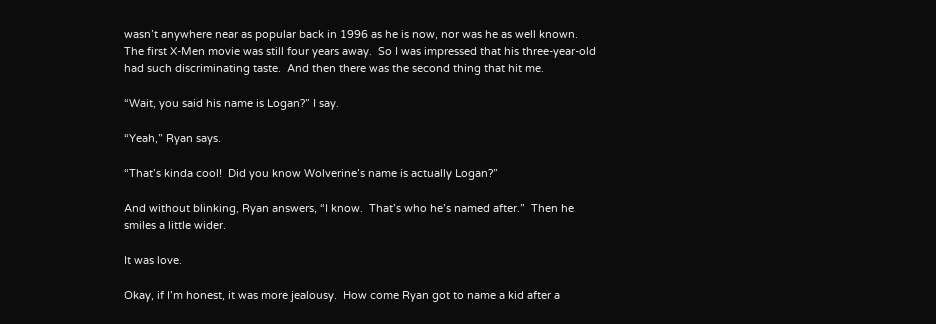wasn’t anywhere near as popular back in 1996 as he is now, nor was he as well known.  The first X-Men movie was still four years away.  So I was impressed that his three-year-old had such discriminating taste.  And then there was the second thing that hit me.

“Wait, you said his name is Logan?” I say.

“Yeah,” Ryan says.

“That’s kinda cool!  Did you know Wolverine’s name is actually Logan?”

And without blinking, Ryan answers, “I know.  That’s who he’s named after.”  Then he smiles a little wider.

It was love.

Okay, if I’m honest, it was more jealousy.  How come Ryan got to name a kid after a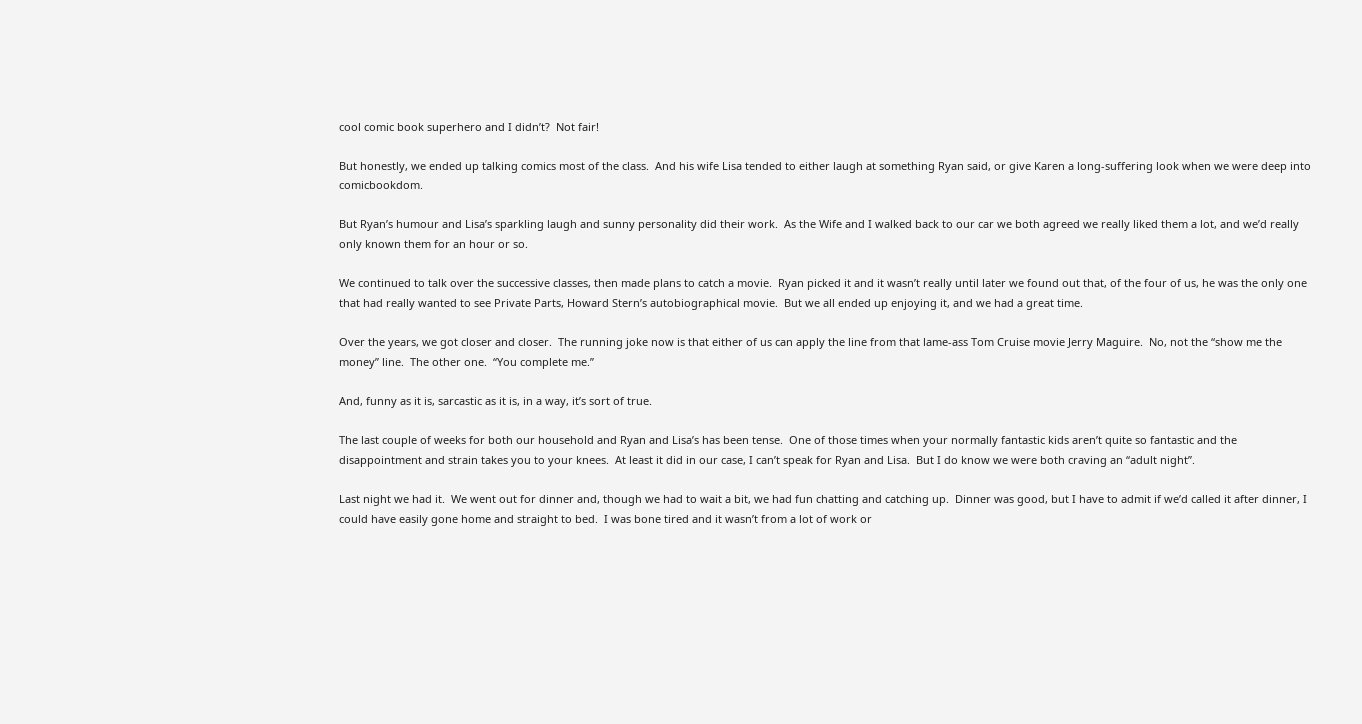cool comic book superhero and I didn’t?  Not fair!

But honestly, we ended up talking comics most of the class.  And his wife Lisa tended to either laugh at something Ryan said, or give Karen a long-suffering look when we were deep into comicbookdom.

But Ryan’s humour and Lisa’s sparkling laugh and sunny personality did their work.  As the Wife and I walked back to our car we both agreed we really liked them a lot, and we’d really only known them for an hour or so.

We continued to talk over the successive classes, then made plans to catch a movie.  Ryan picked it and it wasn’t really until later we found out that, of the four of us, he was the only one that had really wanted to see Private Parts, Howard Stern’s autobiographical movie.  But we all ended up enjoying it, and we had a great time.

Over the years, we got closer and closer.  The running joke now is that either of us can apply the line from that lame-ass Tom Cruise movie Jerry Maguire.  No, not the “show me the money” line.  The other one.  “You complete me.”

And, funny as it is, sarcastic as it is, in a way, it’s sort of true.

The last couple of weeks for both our household and Ryan and Lisa’s has been tense.  One of those times when your normally fantastic kids aren’t quite so fantastic and the disappointment and strain takes you to your knees.  At least it did in our case, I can’t speak for Ryan and Lisa.  But I do know we were both craving an “adult night”.

Last night we had it.  We went out for dinner and, though we had to wait a bit, we had fun chatting and catching up.  Dinner was good, but I have to admit if we’d called it after dinner, I could have easily gone home and straight to bed.  I was bone tired and it wasn’t from a lot of work or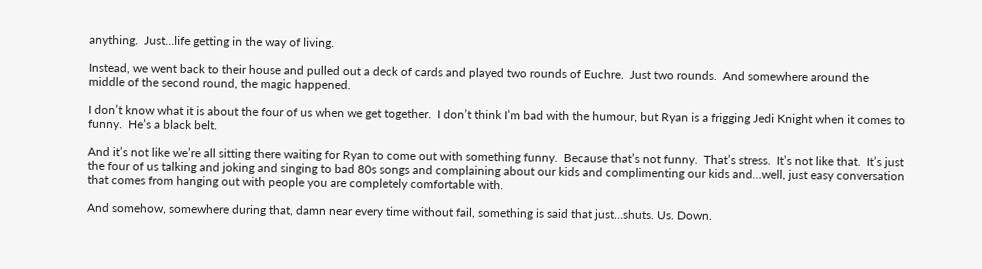anything.  Just…life getting in the way of living.

Instead, we went back to their house and pulled out a deck of cards and played two rounds of Euchre.  Just two rounds.  And somewhere around the middle of the second round, the magic happened.

I don’t know what it is about the four of us when we get together.  I don’t think I’m bad with the humour, but Ryan is a frigging Jedi Knight when it comes to funny.  He’s a black belt.

And it’s not like we’re all sitting there waiting for Ryan to come out with something funny.  Because that’s not funny.  That’s stress.  It’s not like that.  It’s just the four of us talking and joking and singing to bad 80s songs and complaining about our kids and complimenting our kids and…well, just easy conversation that comes from hanging out with people you are completely comfortable with.

And somehow, somewhere during that, damn near every time without fail, something is said that just…shuts. Us. Down.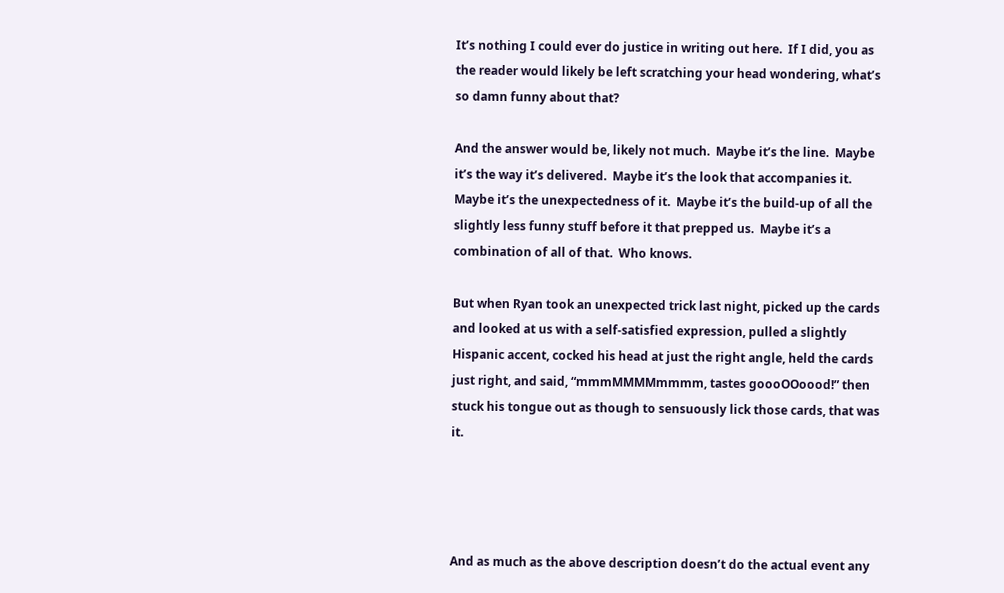It’s nothing I could ever do justice in writing out here.  If I did, you as the reader would likely be left scratching your head wondering, what’s so damn funny about that?

And the answer would be, likely not much.  Maybe it’s the line.  Maybe it’s the way it’s delivered.  Maybe it’s the look that accompanies it.  Maybe it’s the unexpectedness of it.  Maybe it’s the build-up of all the slightly less funny stuff before it that prepped us.  Maybe it’s a combination of all of that.  Who knows.

But when Ryan took an unexpected trick last night, picked up the cards and looked at us with a self-satisfied expression, pulled a slightly Hispanic accent, cocked his head at just the right angle, held the cards just right, and said, “mmmMMMMmmmm, tastes goooOOoood!” then stuck his tongue out as though to sensuously lick those cards, that was it.




And as much as the above description doesn’t do the actual event any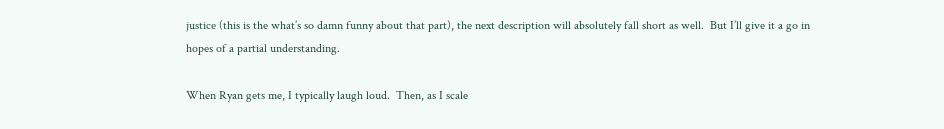justice (this is the what’s so damn funny about that part), the next description will absolutely fall short as well.  But I’ll give it a go in hopes of a partial understanding.

When Ryan gets me, I typically laugh loud.  Then, as I scale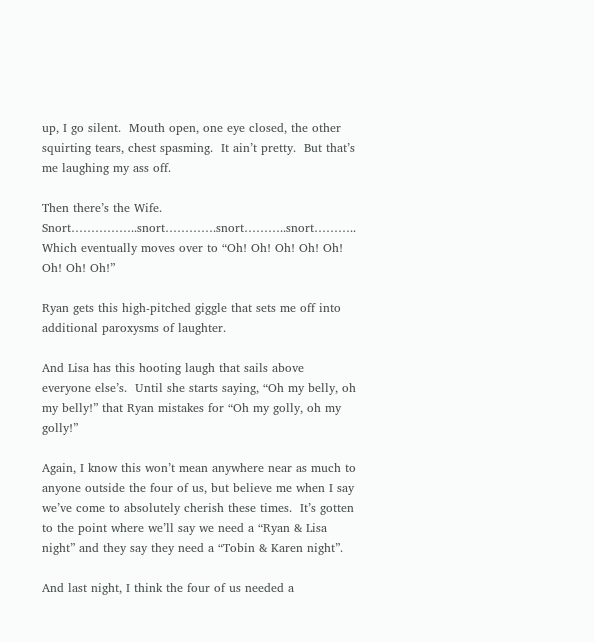up, I go silent.  Mouth open, one eye closed, the other squirting tears, chest spasming.  It ain’t pretty.  But that’s me laughing my ass off.

Then there’s the Wife.  Snort……………..snort………….snort………..snort……….. Which eventually moves over to “Oh! Oh! Oh! Oh! Oh! Oh! Oh! Oh!”

Ryan gets this high-pitched giggle that sets me off into additional paroxysms of laughter.

And Lisa has this hooting laugh that sails above everyone else’s.  Until she starts saying, “Oh my belly, oh my belly!” that Ryan mistakes for “Oh my golly, oh my golly!”

Again, I know this won’t mean anywhere near as much to anyone outside the four of us, but believe me when I say we’ve come to absolutely cherish these times.  It’s gotten to the point where we’ll say we need a “Ryan & Lisa night” and they say they need a “Tobin & Karen night”.

And last night, I think the four of us needed a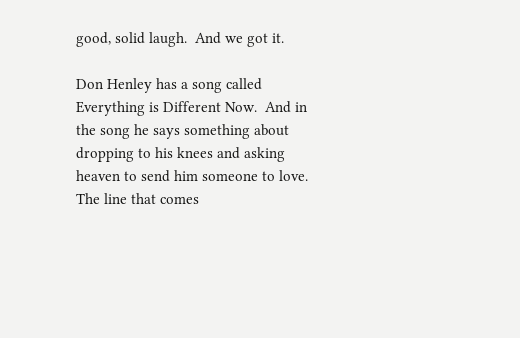good, solid laugh.  And we got it.

Don Henley has a song called Everything is Different Now.  And in the song he says something about dropping to his knees and asking heaven to send him someone to love.  The line that comes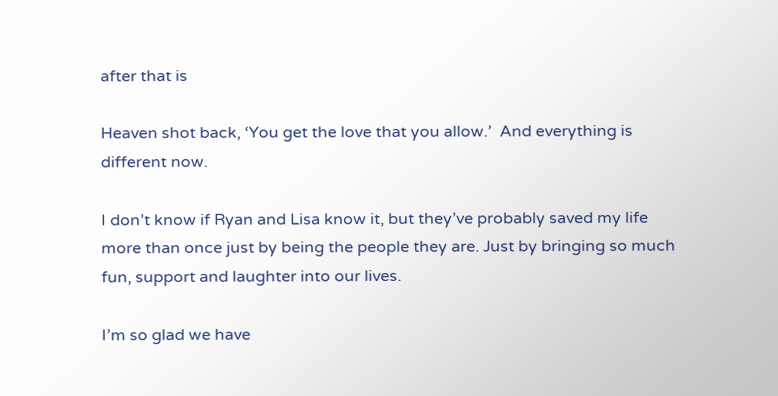after that is

Heaven shot back, ‘You get the love that you allow.’  And everything is different now.

I don’t know if Ryan and Lisa know it, but they’ve probably saved my life more than once just by being the people they are. Just by bringing so much fun, support and laughter into our lives.

I’m so glad we have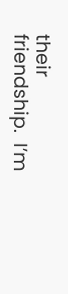their friendship.  I’m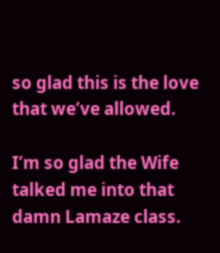so glad this is the love that we’ve allowed.

I’m so glad the Wife talked me into that damn Lamaze class.